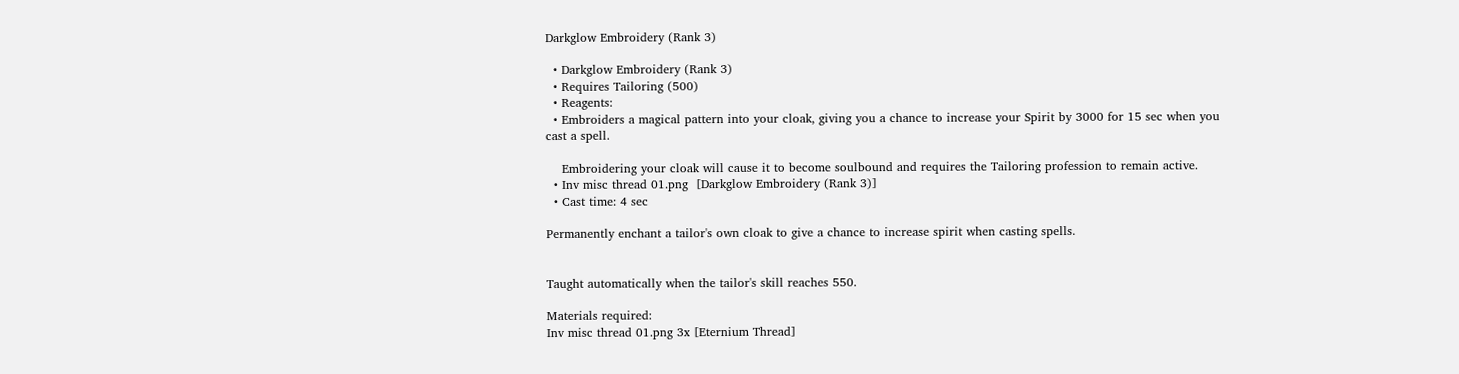Darkglow Embroidery (Rank 3)

  • Darkglow Embroidery (Rank 3)
  • Requires Tailoring (500)
  • Reagents:
  • Embroiders a magical pattern into your cloak, giving you a chance to increase your Spirit by 3000 for 15 sec when you cast a spell.

    Embroidering your cloak will cause it to become soulbound and requires the Tailoring profession to remain active.
  • Inv misc thread 01.png  [Darkglow Embroidery (Rank 3)]
  • Cast time: 4 sec

Permanently enchant a tailor's own cloak to give a chance to increase spirit when casting spells.


Taught automatically when the tailor's skill reaches 550.

Materials required:
Inv misc thread 01.png 3x [Eternium Thread]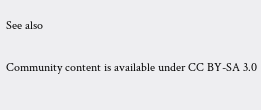See also

Community content is available under CC BY-SA 3.0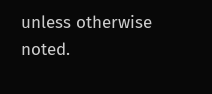unless otherwise noted.